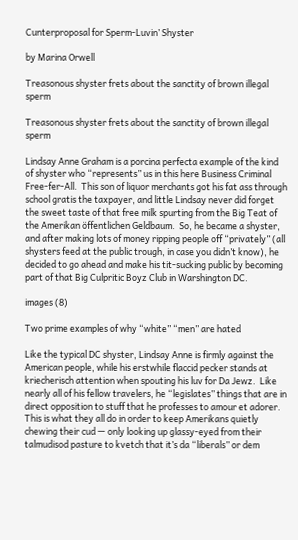Cunterproposal for Sperm-Luvin’ Shyster

by Marina Orwell

Treasonous shyster frets about the sanctity of brown illegal sperm

Treasonous shyster frets about the sanctity of brown illegal sperm

Lindsay Anne Graham is a porcina perfecta example of the kind of shyster who “represents” us in this here Business Criminal Free-fer-All.  This son of liquor merchants got his fat ass through school gratis the taxpayer, and little Lindsay never did forget the sweet taste of that free milk spurting from the Big Teat of the Amerikan öffentlichen Geldbaum.  So, he became a shyster, and after making lots of money ripping people off “privately” (all shysters feed at the public trough, in case you didn’t know), he decided to go ahead and make his tit-sucking public by becoming part of that Big Culpritic Boyz Club in Warshington DC.

images (8)

Two prime examples of why “white” “men” are hated

Like the typical DC shyster, Lindsay Anne is firmly against the American people, while his erstwhile flaccid pecker stands at kriecherisch attention when spouting his luv for Da Jewz.  Like nearly all of his fellow travelers, he “legislates” things that are in direct opposition to stuff that he professes to amour et adorer.  This is what they all do in order to keep Amerikans quietly chewing their cud — only looking up glassy-eyed from their talmudisod pasture to kvetch that it’s da “liberals” or dem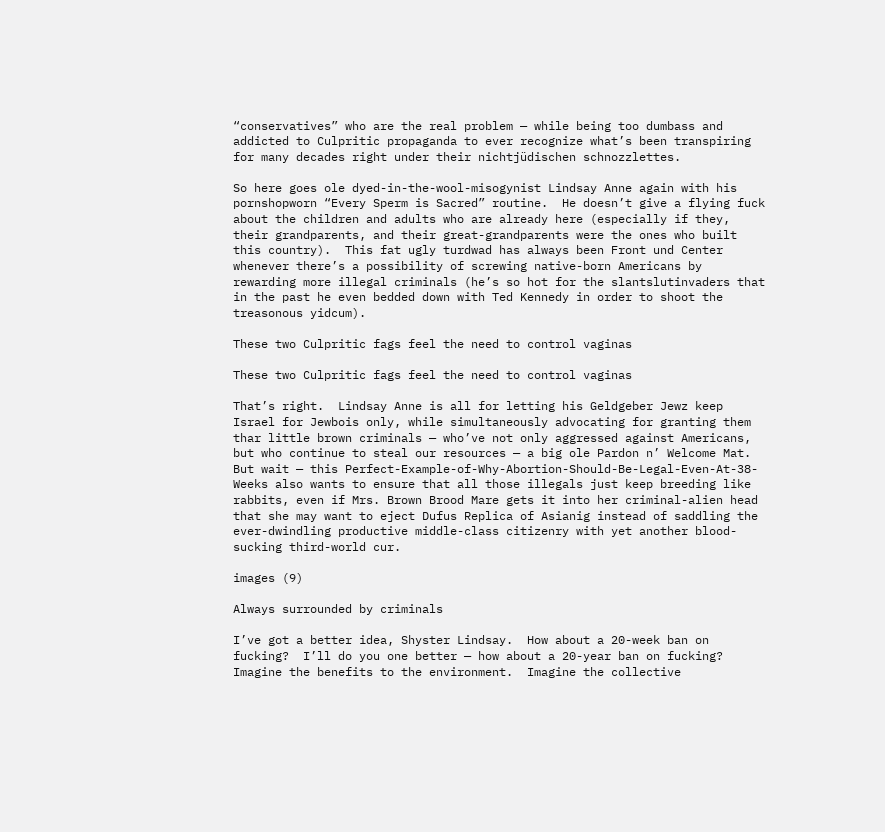“conservatives” who are the real problem — while being too dumbass and addicted to Culpritic propaganda to ever recognize what’s been transpiring for many decades right under their nichtjüdischen schnozzlettes.

So here goes ole dyed-in-the-wool-misogynist Lindsay Anne again with his pornshopworn “Every Sperm is Sacred” routine.  He doesn’t give a flying fuck about the children and adults who are already here (especially if they, their grandparents, and their great-grandparents were the ones who built this country).  This fat ugly turdwad has always been Front und Center whenever there’s a possibility of screwing native-born Americans by rewarding more illegal criminals (he’s so hot for the slantslutinvaders that in the past he even bedded down with Ted Kennedy in order to shoot the treasonous yidcum).

These two Culpritic fags feel the need to control vaginas

These two Culpritic fags feel the need to control vaginas

That’s right.  Lindsay Anne is all for letting his Geldgeber Jewz keep Israel for Jewbois only, while simultaneously advocating for granting them thar little brown criminals — who’ve not only aggressed against Americans, but who continue to steal our resources — a big ole Pardon n’ Welcome Mat.  But wait — this Perfect-Example-of-Why-Abortion-Should-Be-Legal-Even-At-38-Weeks also wants to ensure that all those illegals just keep breeding like rabbits, even if Mrs. Brown Brood Mare gets it into her criminal-alien head that she may want to eject Dufus Replica of Asianig instead of saddling the ever-dwindling productive middle-class citizenry with yet another blood-sucking third-world cur.

images (9)

Always surrounded by criminals

I’ve got a better idea, Shyster Lindsay.  How about a 20-week ban on fucking?  I’ll do you one better — how about a 20-year ban on fucking?  Imagine the benefits to the environment.  Imagine the collective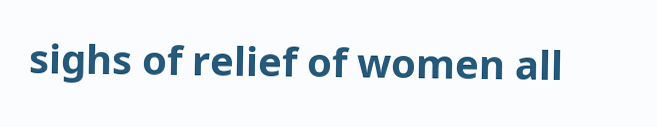sighs of relief of women all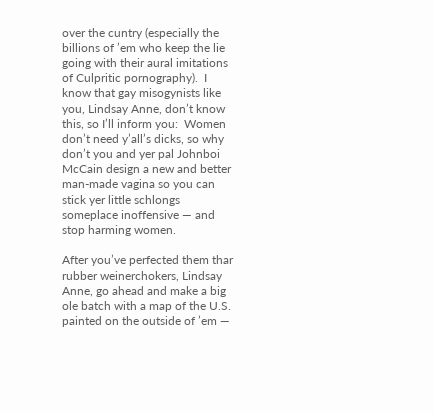over the cuntry (especially the billions of ’em who keep the lie going with their aural imitations of Culpritic pornography).  I know that gay misogynists like you, Lindsay Anne, don’t know this, so I’ll inform you:  Women don’t need y’all’s dicks, so why don’t you and yer pal Johnboi McCain design a new and better man-made vagina so you can stick yer little schlongs someplace inoffensive — and stop harming women.

After you’ve perfected them thar rubber weinerchokers, Lindsay Anne, go ahead and make a big ole batch with a map of the U.S. painted on the outside of ’em —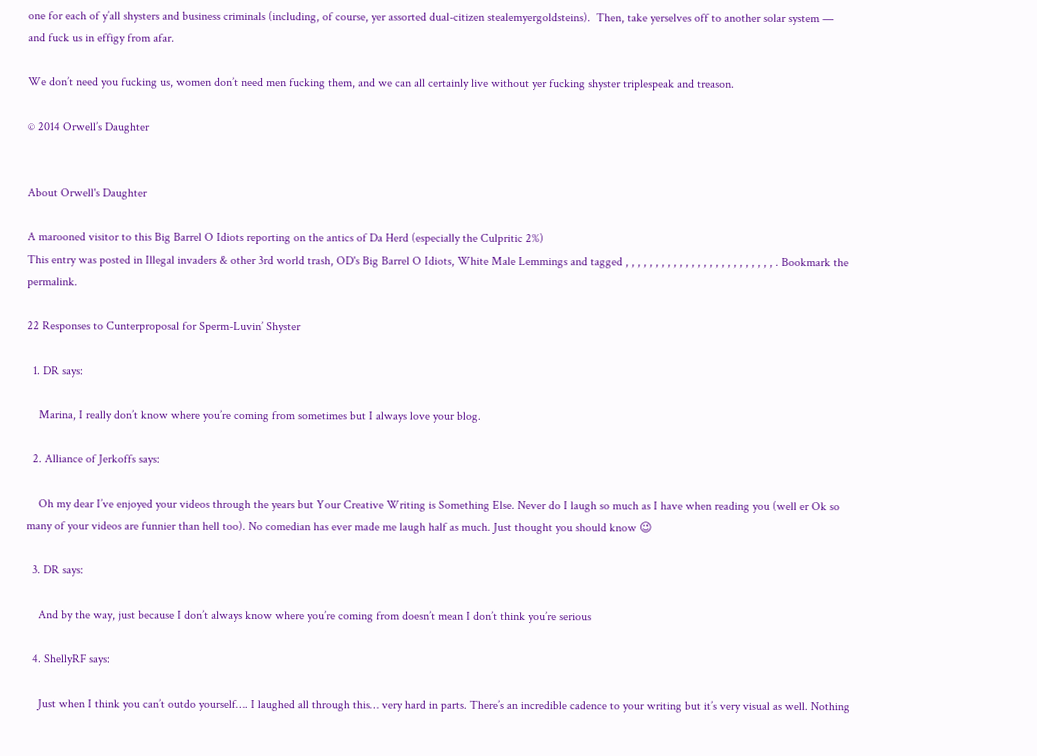one for each of y’all shysters and business criminals (including, of course, yer assorted dual-citizen stealemyergoldsteins).  Then, take yerselves off to another solar system — and fuck us in effigy from afar.

We don’t need you fucking us, women don’t need men fucking them, and we can all certainly live without yer fucking shyster triplespeak and treason.

© 2014 Orwell’s Daughter


About Orwell's Daughter

A marooned visitor to this Big Barrel O Idiots reporting on the antics of Da Herd (especially the Culpritic 2%)
This entry was posted in Illegal invaders & other 3rd world trash, OD's Big Barrel O Idiots, White Male Lemmings and tagged , , , , , , , , , , , , , , , , , , , , , , , , , . Bookmark the permalink.

22 Responses to Cunterproposal for Sperm-Luvin’ Shyster

  1. DR says:

    Marina, I really don’t know where you’re coming from sometimes but I always love your blog.

  2. Alliance of Jerkoffs says:

    Oh my dear I’ve enjoyed your videos through the years but Your Creative Writing is Something Else. Never do I laugh so much as I have when reading you (well er Ok so many of your videos are funnier than hell too). No comedian has ever made me laugh half as much. Just thought you should know 😉

  3. DR says:

    And by the way, just because I don’t always know where you’re coming from doesn’t mean I don’t think you’re serious

  4. ShellyRF says:

    Just when I think you can’t outdo yourself…. I laughed all through this… very hard in parts. There’s an incredible cadence to your writing but it’s very visual as well. Nothing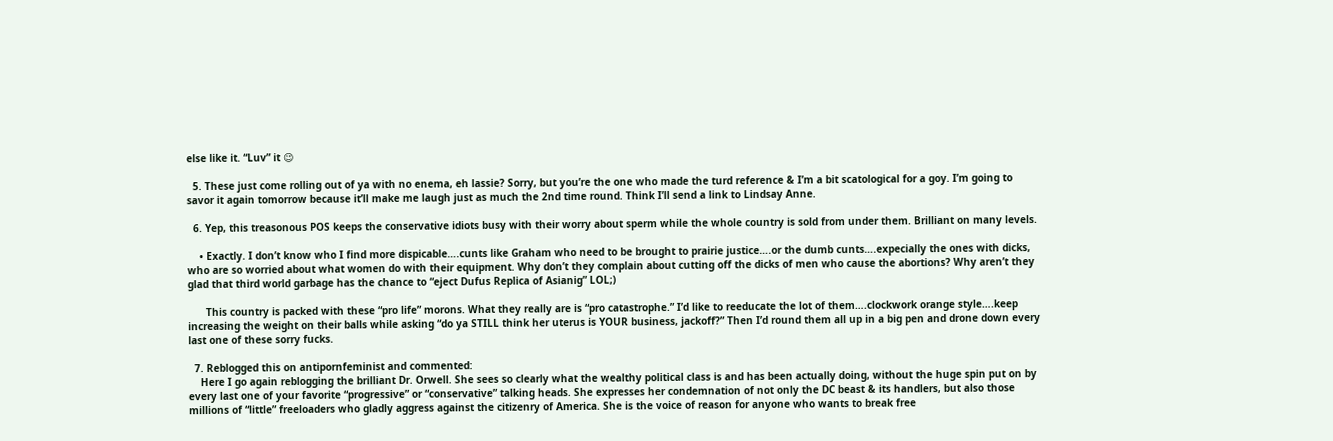else like it. “Luv” it 😉

  5. These just come rolling out of ya with no enema, eh lassie? Sorry, but you’re the one who made the turd reference & I’m a bit scatological for a goy. I’m going to savor it again tomorrow because it’ll make me laugh just as much the 2nd time round. Think I’ll send a link to Lindsay Anne.

  6. Yep, this treasonous POS keeps the conservative idiots busy with their worry about sperm while the whole country is sold from under them. Brilliant on many levels.

    • Exactly. I don’t know who I find more dispicable….cunts like Graham who need to be brought to prairie justice….or the dumb cunts….expecially the ones with dicks, who are so worried about what women do with their equipment. Why don’t they complain about cutting off the dicks of men who cause the abortions? Why aren’t they glad that third world garbage has the chance to “eject Dufus Replica of Asianig” LOL;)

      This country is packed with these “pro life” morons. What they really are is “pro catastrophe.” I’d like to reeducate the lot of them….clockwork orange style….keep increasing the weight on their balls while asking “do ya STILL think her uterus is YOUR business, jackoff?” Then I’d round them all up in a big pen and drone down every last one of these sorry fucks.

  7. Reblogged this on antipornfeminist and commented:
    Here I go again reblogging the brilliant Dr. Orwell. She sees so clearly what the wealthy political class is and has been actually doing, without the huge spin put on by every last one of your favorite “progressive” or “conservative” talking heads. She expresses her condemnation of not only the DC beast & its handlers, but also those millions of “little” freeloaders who gladly aggress against the citizenry of America. She is the voice of reason for anyone who wants to break free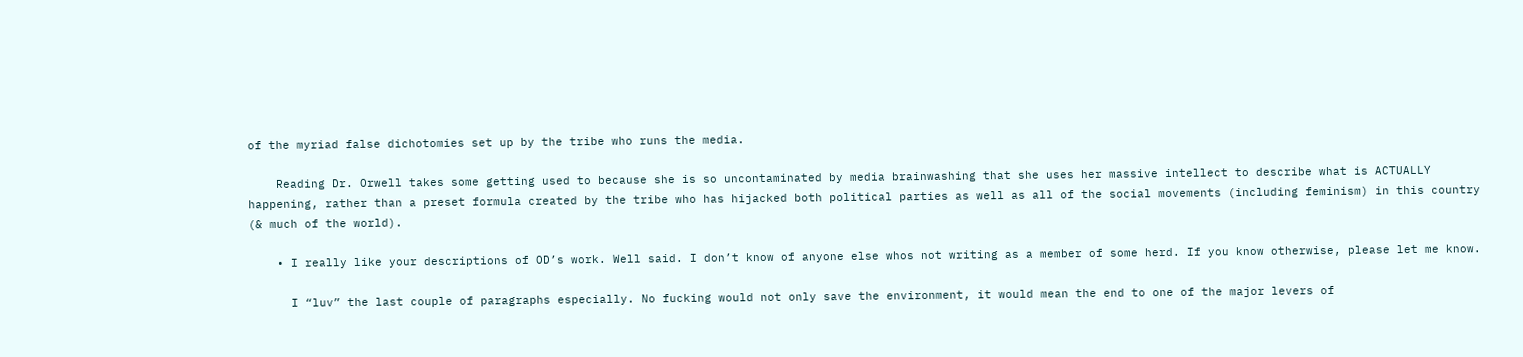of the myriad false dichotomies set up by the tribe who runs the media.

    Reading Dr. Orwell takes some getting used to because she is so uncontaminated by media brainwashing that she uses her massive intellect to describe what is ACTUALLY happening, rather than a preset formula created by the tribe who has hijacked both political parties as well as all of the social movements (including feminism) in this country (& much of the world).

    • I really like your descriptions of OD’s work. Well said. I don’t know of anyone else whos not writing as a member of some herd. If you know otherwise, please let me know.

      I “luv” the last couple of paragraphs especially. No fucking would not only save the environment, it would mean the end to one of the major levers of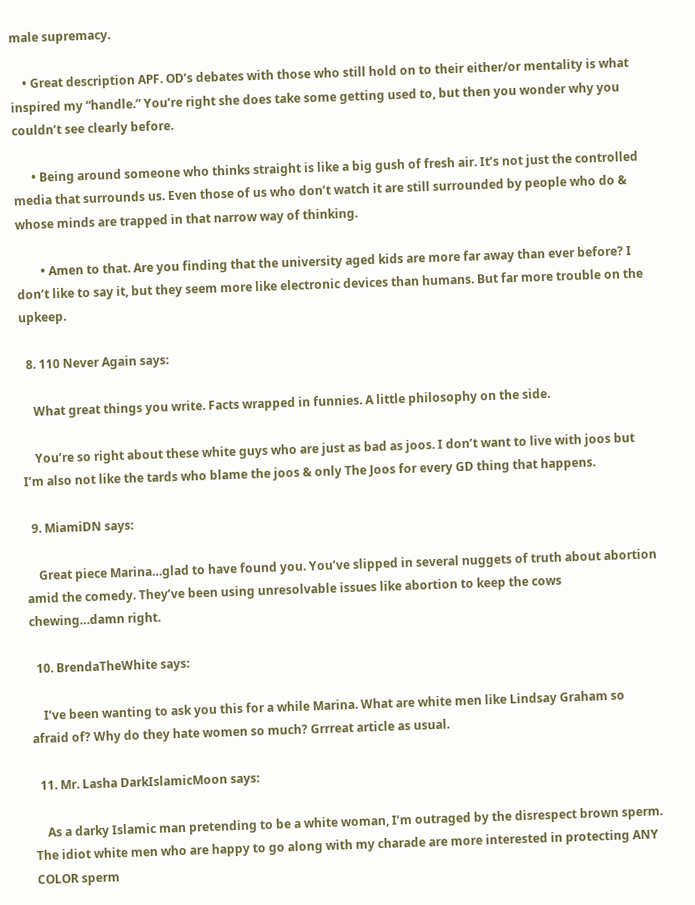male supremacy.

    • Great description APF. OD’s debates with those who still hold on to their either/or mentality is what inspired my “handle.” You’re right she does take some getting used to, but then you wonder why you couldn’t see clearly before.

      • Being around someone who thinks straight is like a big gush of fresh air. It’s not just the controlled media that surrounds us. Even those of us who don’t watch it are still surrounded by people who do & whose minds are trapped in that narrow way of thinking.

        • Amen to that. Are you finding that the university aged kids are more far away than ever before? I don’t like to say it, but they seem more like electronic devices than humans. But far more trouble on the upkeep.

  8. 110 Never Again says:

    What great things you write. Facts wrapped in funnies. A little philosophy on the side.

    You’re so right about these white guys who are just as bad as joos. I don’t want to live with joos but I’m also not like the tards who blame the joos & only The Joos for every GD thing that happens.

  9. MiamiDN says:

    Great piece Marina…glad to have found you. You’ve slipped in several nuggets of truth about abortion amid the comedy. They’ve been using unresolvable issues like abortion to keep the cows chewing…damn right.

  10. BrendaTheWhite says:

    I’ve been wanting to ask you this for a while Marina. What are white men like Lindsay Graham so afraid of? Why do they hate women so much? Grrreat article as usual.

  11. Mr. Lasha DarkIslamicMoon says:

    As a darky Islamic man pretending to be a white woman, I’m outraged by the disrespect brown sperm. The idiot white men who are happy to go along with my charade are more interested in protecting ANY COLOR sperm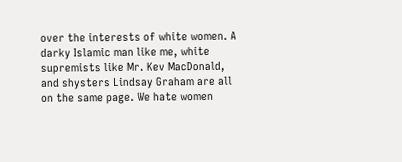over the interests of white women. A darky Islamic man like me, white supremists like Mr. Kev MacDonald, and shysters Lindsay Graham are all on the same page. We hate women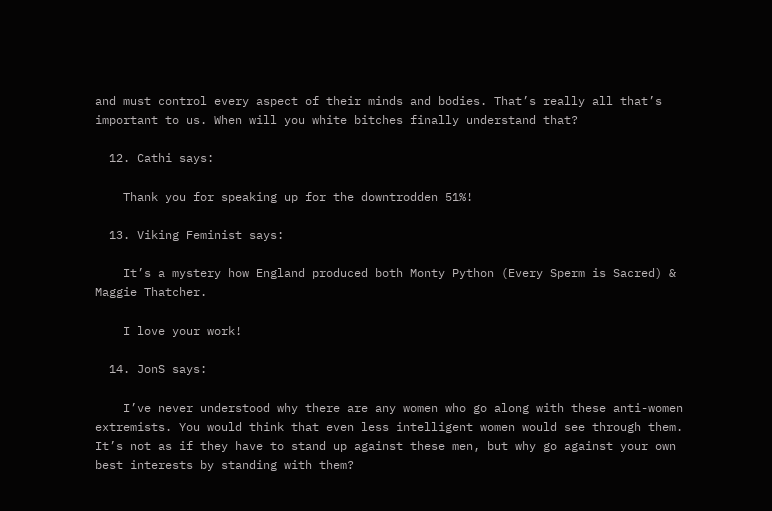and must control every aspect of their minds and bodies. That’s really all that’s important to us. When will you white bitches finally understand that?

  12. Cathi says:

    Thank you for speaking up for the downtrodden 51%!

  13. Viking Feminist says:

    It’s a mystery how England produced both Monty Python (Every Sperm is Sacred) & Maggie Thatcher.

    I love your work!

  14. JonS says:

    I’ve never understood why there are any women who go along with these anti-women extremists. You would think that even less intelligent women would see through them. It’s not as if they have to stand up against these men, but why go against your own best interests by standing with them?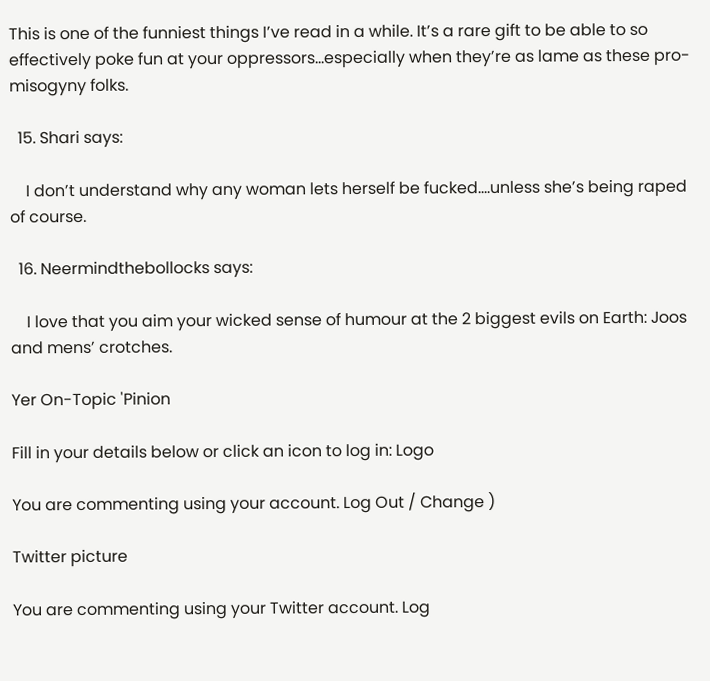This is one of the funniest things I’ve read in a while. It’s a rare gift to be able to so effectively poke fun at your oppressors…especially when they’re as lame as these pro-misogyny folks.

  15. Shari says:

    I don’t understand why any woman lets herself be fucked….unless she’s being raped of course.

  16. Neermindthebollocks says:

    I love that you aim your wicked sense of humour at the 2 biggest evils on Earth: Joos and mens’ crotches.

Yer On-Topic 'Pinion

Fill in your details below or click an icon to log in: Logo

You are commenting using your account. Log Out / Change )

Twitter picture

You are commenting using your Twitter account. Log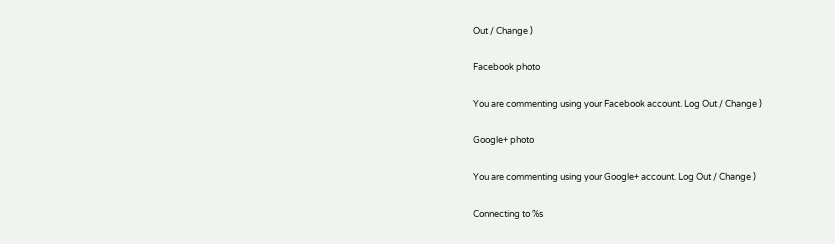Out / Change )

Facebook photo

You are commenting using your Facebook account. Log Out / Change )

Google+ photo

You are commenting using your Google+ account. Log Out / Change )

Connecting to %s